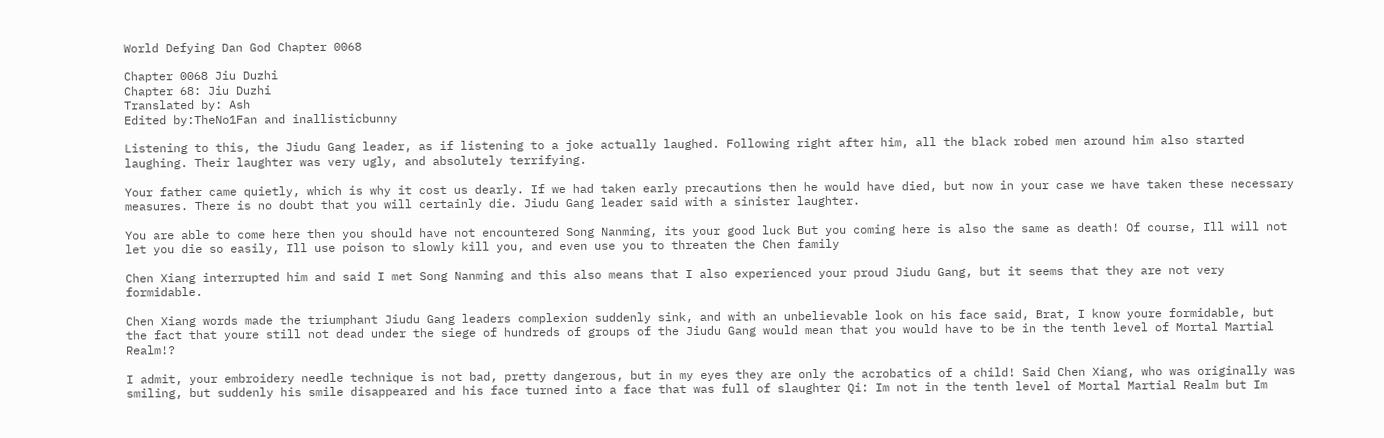World Defying Dan God Chapter 0068

Chapter 0068 Jiu Duzhi
Chapter 68: Jiu Duzhi
Translated by: Ash
Edited by:TheNo1Fan and inallisticbunny

Listening to this, the Jiudu Gang leader, as if listening to a joke actually laughed. Following right after him, all the black robed men around him also started laughing. Their laughter was very ugly, and absolutely terrifying.

Your father came quietly, which is why it cost us dearly. If we had taken early precautions then he would have died, but now in your case we have taken these necessary measures. There is no doubt that you will certainly die. Jiudu Gang leader said with a sinister laughter.

You are able to come here then you should have not encountered Song Nanming, its your good luck But you coming here is also the same as death! Of course, Ill will not let you die so easily, Ill use poison to slowly kill you, and even use you to threaten the Chen family

Chen Xiang interrupted him and said I met Song Nanming and this also means that I also experienced your proud Jiudu Gang, but it seems that they are not very formidable.

Chen Xiang words made the triumphant Jiudu Gang leaders complexion suddenly sink, and with an unbelievable look on his face said, Brat, I know youre formidable, but the fact that youre still not dead under the siege of hundreds of groups of the Jiudu Gang would mean that you would have to be in the tenth level of Mortal Martial Realm!?

I admit, your embroidery needle technique is not bad, pretty dangerous, but in my eyes they are only the acrobatics of a child! Said Chen Xiang, who was originally was smiling, but suddenly his smile disappeared and his face turned into a face that was full of slaughter Qi: Im not in the tenth level of Mortal Martial Realm but Im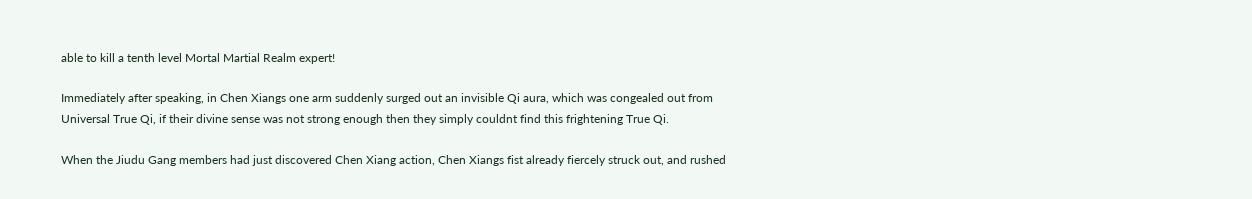able to kill a tenth level Mortal Martial Realm expert!

Immediately after speaking, in Chen Xiangs one arm suddenly surged out an invisible Qi aura, which was congealed out from Universal True Qi, if their divine sense was not strong enough then they simply couldnt find this frightening True Qi.

When the Jiudu Gang members had just discovered Chen Xiang action, Chen Xiangs fist already fiercely struck out, and rushed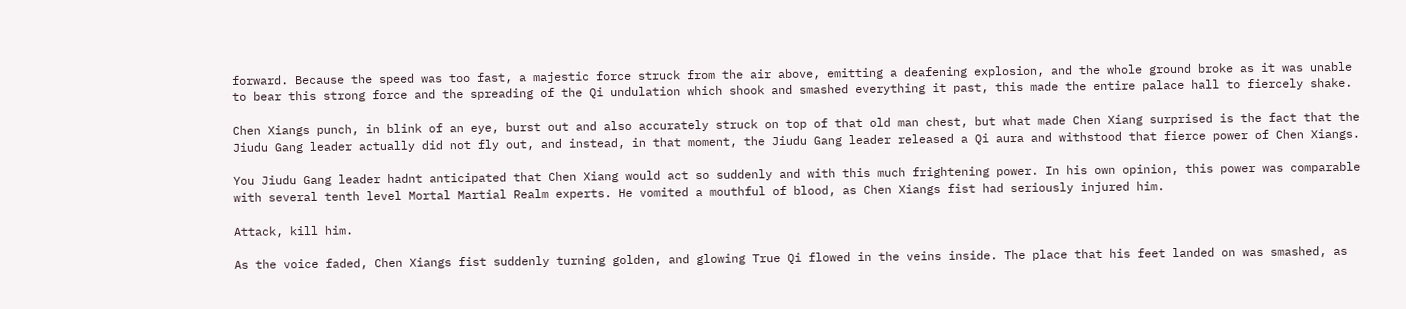forward. Because the speed was too fast, a majestic force struck from the air above, emitting a deafening explosion, and the whole ground broke as it was unable to bear this strong force and the spreading of the Qi undulation which shook and smashed everything it past, this made the entire palace hall to fiercely shake.

Chen Xiangs punch, in blink of an eye, burst out and also accurately struck on top of that old man chest, but what made Chen Xiang surprised is the fact that the Jiudu Gang leader actually did not fly out, and instead, in that moment, the Jiudu Gang leader released a Qi aura and withstood that fierce power of Chen Xiangs.

You Jiudu Gang leader hadnt anticipated that Chen Xiang would act so suddenly and with this much frightening power. In his own opinion, this power was comparable with several tenth level Mortal Martial Realm experts. He vomited a mouthful of blood, as Chen Xiangs fist had seriously injured him.

Attack, kill him.

As the voice faded, Chen Xiangs fist suddenly turning golden, and glowing True Qi flowed in the veins inside. The place that his feet landed on was smashed, as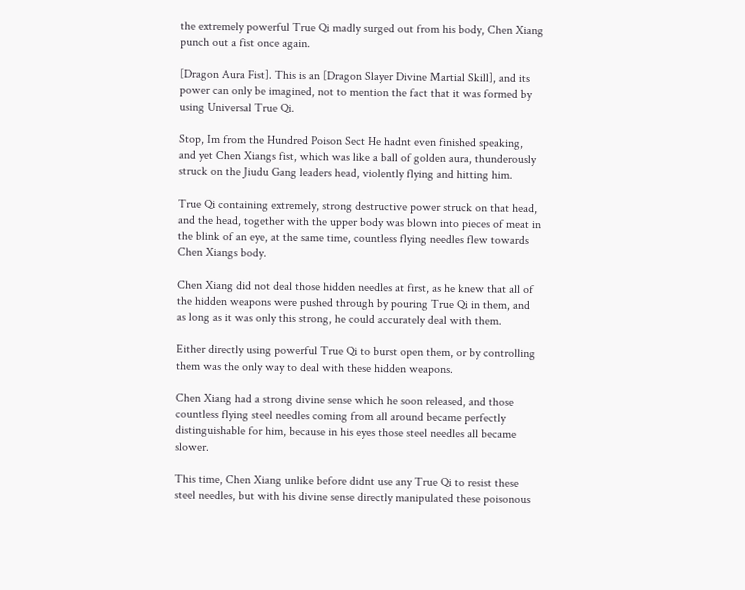the extremely powerful True Qi madly surged out from his body, Chen Xiang punch out a fist once again.

[Dragon Aura Fist]. This is an [Dragon Slayer Divine Martial Skill], and its power can only be imagined, not to mention the fact that it was formed by using Universal True Qi.

Stop, Im from the Hundred Poison Sect He hadnt even finished speaking, and yet Chen Xiangs fist, which was like a ball of golden aura, thunderously struck on the Jiudu Gang leaders head, violently flying and hitting him.

True Qi containing extremely, strong destructive power struck on that head, and the head, together with the upper body was blown into pieces of meat in the blink of an eye, at the same time, countless flying needles flew towards Chen Xiangs body.

Chen Xiang did not deal those hidden needles at first, as he knew that all of the hidden weapons were pushed through by pouring True Qi in them, and as long as it was only this strong, he could accurately deal with them.

Either directly using powerful True Qi to burst open them, or by controlling them was the only way to deal with these hidden weapons.

Chen Xiang had a strong divine sense which he soon released, and those countless flying steel needles coming from all around became perfectly distinguishable for him, because in his eyes those steel needles all became slower.

This time, Chen Xiang unlike before didnt use any True Qi to resist these steel needles, but with his divine sense directly manipulated these poisonous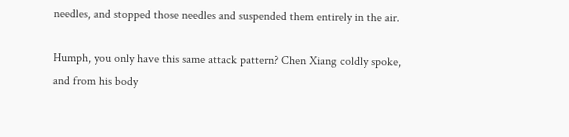needles, and stopped those needles and suspended them entirely in the air.

Humph, you only have this same attack pattern? Chen Xiang coldly spoke, and from his body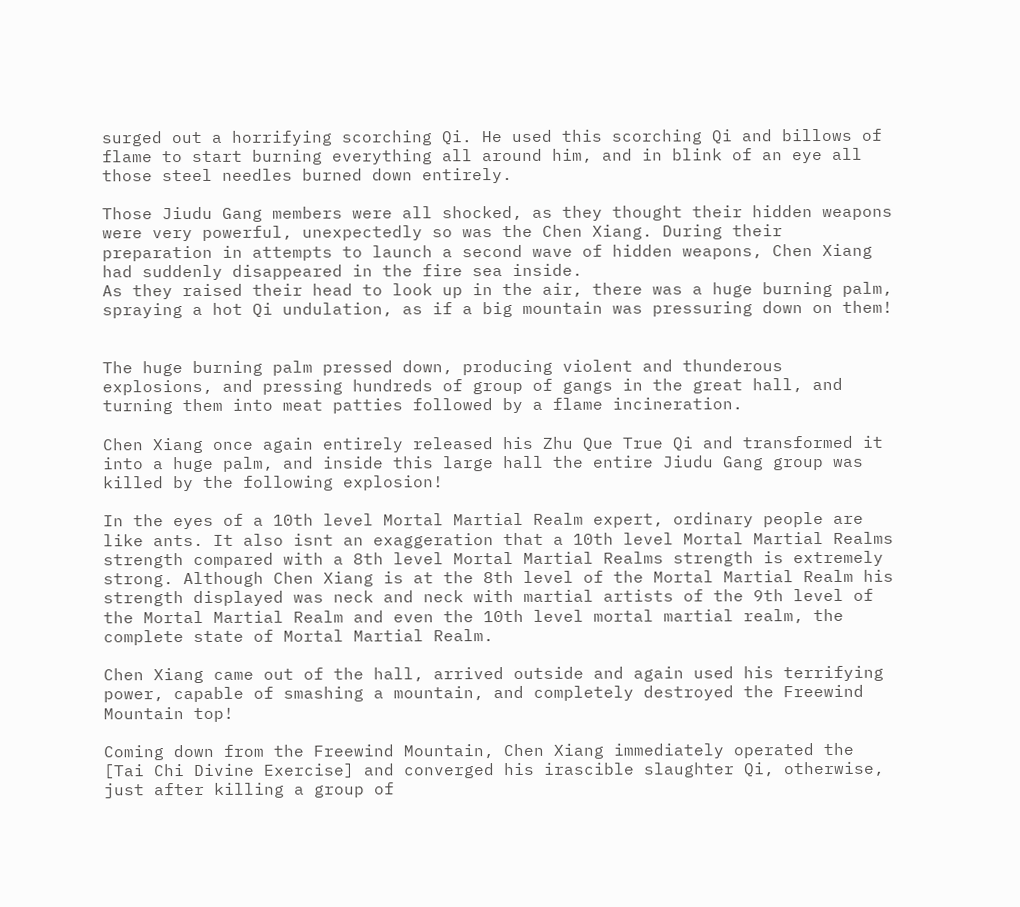surged out a horrifying scorching Qi. He used this scorching Qi and billows of flame to start burning everything all around him, and in blink of an eye all those steel needles burned down entirely.

Those Jiudu Gang members were all shocked, as they thought their hidden weapons were very powerful, unexpectedly so was the Chen Xiang. During their preparation in attempts to launch a second wave of hidden weapons, Chen Xiang had suddenly disappeared in the fire sea inside.
As they raised their head to look up in the air, there was a huge burning palm, spraying a hot Qi undulation, as if a big mountain was pressuring down on them!


The huge burning palm pressed down, producing violent and thunderous explosions, and pressing hundreds of group of gangs in the great hall, and turning them into meat patties followed by a flame incineration.

Chen Xiang once again entirely released his Zhu Que True Qi and transformed it into a huge palm, and inside this large hall the entire Jiudu Gang group was killed by the following explosion!

In the eyes of a 10th level Mortal Martial Realm expert, ordinary people are like ants. It also isnt an exaggeration that a 10th level Mortal Martial Realms strength compared with a 8th level Mortal Martial Realms strength is extremely strong. Although Chen Xiang is at the 8th level of the Mortal Martial Realm his strength displayed was neck and neck with martial artists of the 9th level of the Mortal Martial Realm and even the 10th level mortal martial realm, the complete state of Mortal Martial Realm.

Chen Xiang came out of the hall, arrived outside and again used his terrifying power, capable of smashing a mountain, and completely destroyed the Freewind Mountain top!

Coming down from the Freewind Mountain, Chen Xiang immediately operated the [Tai Chi Divine Exercise] and converged his irascible slaughter Qi, otherwise, just after killing a group of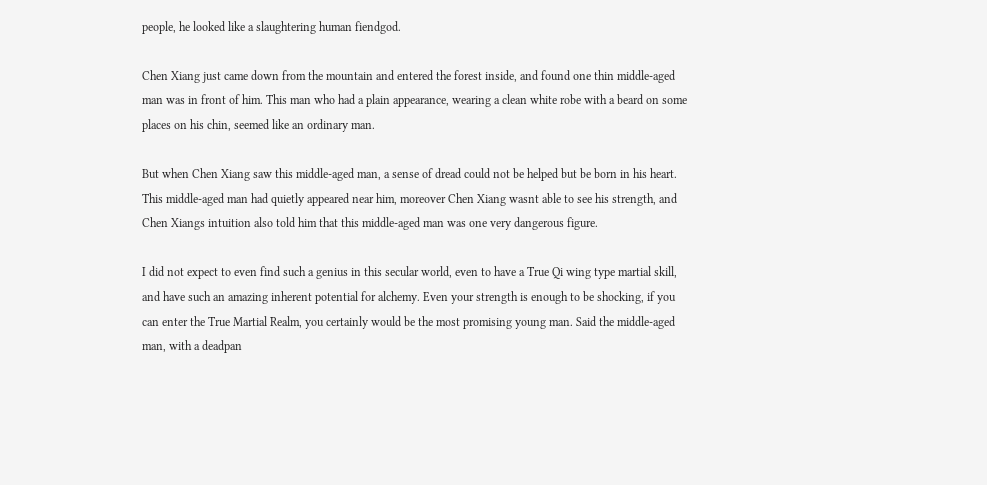people, he looked like a slaughtering human fiendgod.

Chen Xiang just came down from the mountain and entered the forest inside, and found one thin middle-aged man was in front of him. This man who had a plain appearance, wearing a clean white robe with a beard on some places on his chin, seemed like an ordinary man.

But when Chen Xiang saw this middle-aged man, a sense of dread could not be helped but be born in his heart. This middle-aged man had quietly appeared near him, moreover Chen Xiang wasnt able to see his strength, and Chen Xiangs intuition also told him that this middle-aged man was one very dangerous figure.

I did not expect to even find such a genius in this secular world, even to have a True Qi wing type martial skill, and have such an amazing inherent potential for alchemy. Even your strength is enough to be shocking, if you can enter the True Martial Realm, you certainly would be the most promising young man. Said the middle-aged man, with a deadpan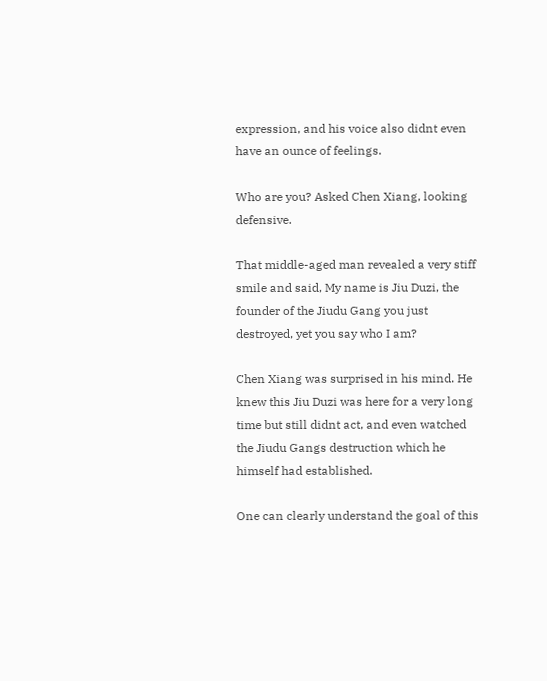expression, and his voice also didnt even have an ounce of feelings.

Who are you? Asked Chen Xiang, looking defensive.

That middle-aged man revealed a very stiff smile and said, My name is Jiu Duzi, the founder of the Jiudu Gang you just destroyed, yet you say who I am?

Chen Xiang was surprised in his mind. He knew this Jiu Duzi was here for a very long time but still didnt act, and even watched the Jiudu Gangs destruction which he himself had established.

One can clearly understand the goal of this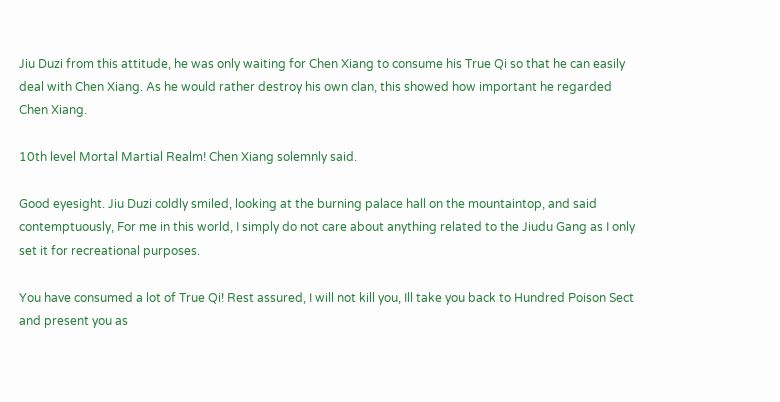Jiu Duzi from this attitude, he was only waiting for Chen Xiang to consume his True Qi so that he can easily deal with Chen Xiang. As he would rather destroy his own clan, this showed how important he regarded Chen Xiang.

10th level Mortal Martial Realm! Chen Xiang solemnly said.

Good eyesight. Jiu Duzi coldly smiled, looking at the burning palace hall on the mountaintop, and said contemptuously, For me in this world, I simply do not care about anything related to the Jiudu Gang as I only set it for recreational purposes.

You have consumed a lot of True Qi! Rest assured, I will not kill you, Ill take you back to Hundred Poison Sect and present you as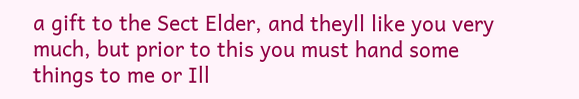a gift to the Sect Elder, and theyll like you very much, but prior to this you must hand some things to me or Ill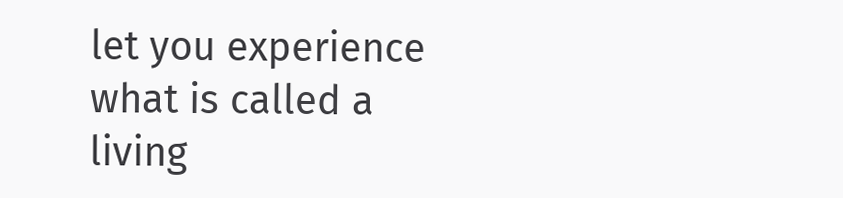let you experience what is called a living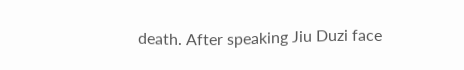death. After speaking Jiu Duzi face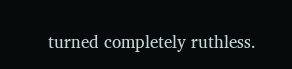turned completely ruthless.